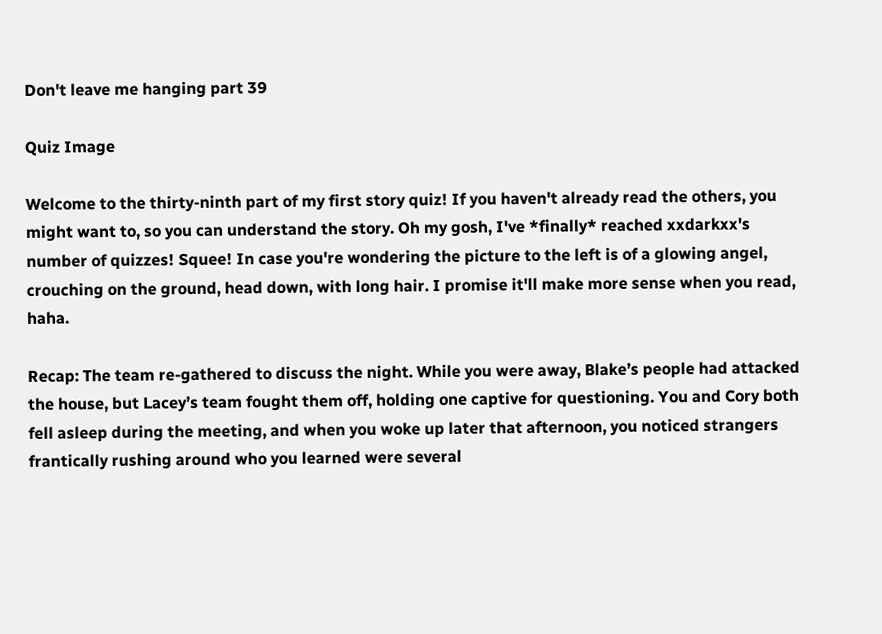Don't leave me hanging part 39

Quiz Image

Welcome to the thirty-ninth part of my first story quiz! If you haven't already read the others, you might want to, so you can understand the story. Oh my gosh, I've *finally* reached xxdarkxx's number of quizzes! Squee! In case you're wondering the picture to the left is of a glowing angel, crouching on the ground, head down, with long hair. I promise it'll make more sense when you read, haha.

Recap: The team re-gathered to discuss the night. While you were away, Blake’s people had attacked the house, but Lacey’s team fought them off, holding one captive for questioning. You and Cory both fell asleep during the meeting, and when you woke up later that afternoon, you noticed strangers frantically rushing around who you learned were several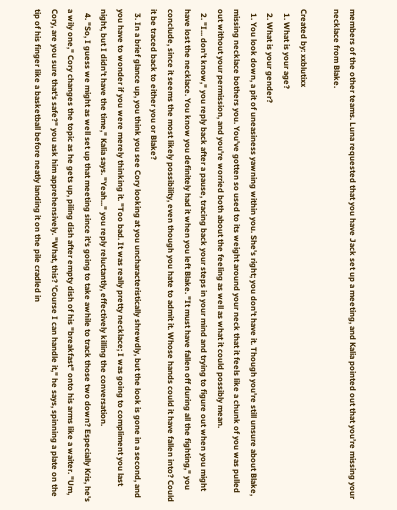members of the other teams. Luna requested that you have Jack set up a meeting, and Kalia pointed out that you’re missing your necklace from Blake.

Created by: xxblutixx
  1. What is your age?
  2. What is your gender?
  1. You look down, a pit of uneasiness yawning within you. She's right; you don't have it. Though you're still unsure about Blake, missing necklace bothers you. You've gotten so used to its weight around your neck that it feels like a chunk of you was pulled out without your permission, and you're worried both about the feeling as well as what it could possibly mean.
  2. "I... don't know," you reply back after a pause, tracing back your steps in your mind and trying to figure out when you might have lost the necklace. You know you definitely had it when you left Blake. "It must have fallen off during all the fighting," you conclude, since it seems the most likely possibility, even though you hate to admit it. Whose hands could it have fallen into? Could it be traced back to either you or Blake?
  3. In a brief glance up, you think you see Cory looking at you uncharacteristically shrewdly, but the look is gone in a second, and you have to wonder if you were merely thinking it. "Too bad. It was really pretty necklace; I was going to compliment you last night, but I didn't have the time," Kalia says. "Yeah..." you reply reluctantly, effectively killing the conversation.
  4. "So, I guess we might as well set up that meeting since it's going to take awhile to track those two down? Especially Kris, he's a wily one," Cory changes the topic as he gets up, piling dish after empty dish of his "breakfast" onto his arms like a waiter. "Um, Cory, are you sure that's safe?" you ask him apprehensively. "What, this? 'Course I can handle it," he says, spinning a plate on the tip of his finger like a basketball before neatly landing it on the pile cradled in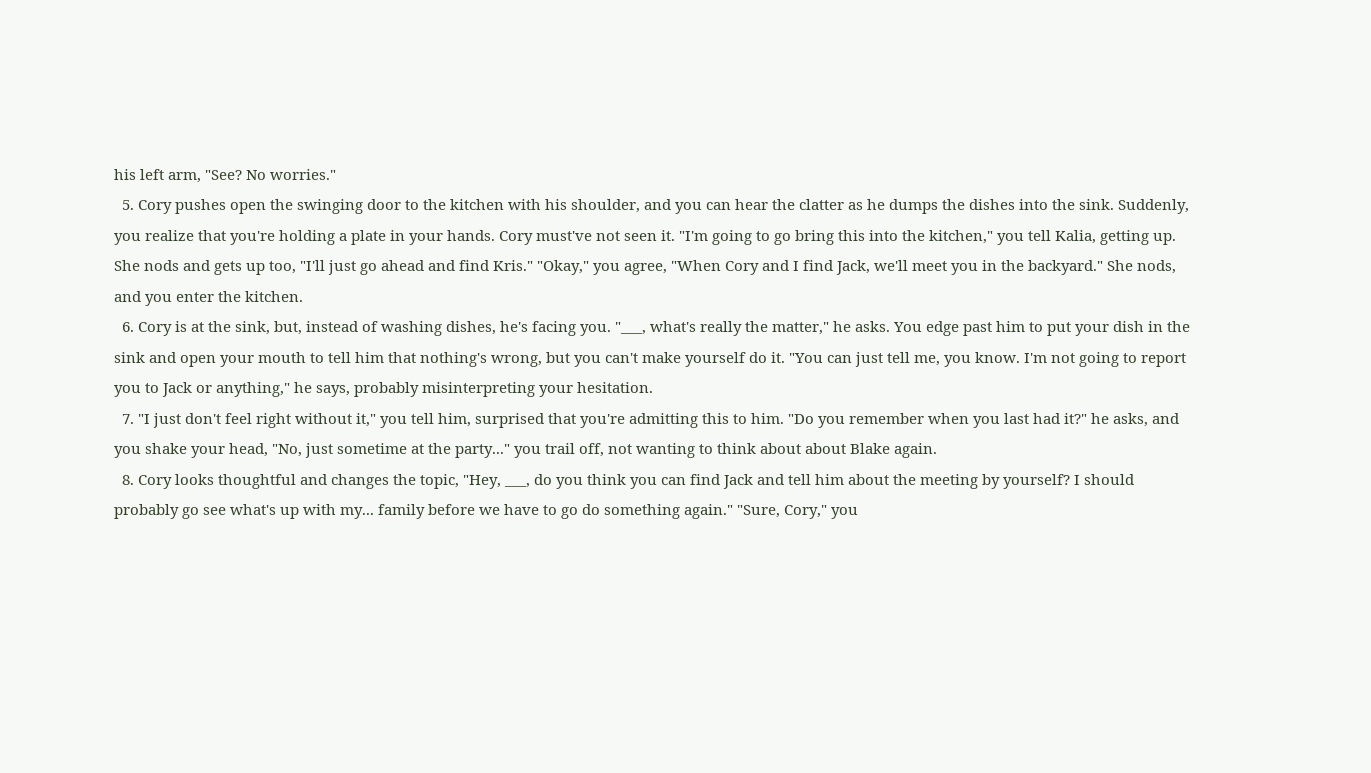his left arm, "See? No worries."
  5. Cory pushes open the swinging door to the kitchen with his shoulder, and you can hear the clatter as he dumps the dishes into the sink. Suddenly, you realize that you're holding a plate in your hands. Cory must've not seen it. "I'm going to go bring this into the kitchen," you tell Kalia, getting up. She nods and gets up too, "I'll just go ahead and find Kris." "Okay," you agree, "When Cory and I find Jack, we'll meet you in the backyard." She nods, and you enter the kitchen.
  6. Cory is at the sink, but, instead of washing dishes, he's facing you. "___, what's really the matter," he asks. You edge past him to put your dish in the sink and open your mouth to tell him that nothing's wrong, but you can't make yourself do it. "You can just tell me, you know. I'm not going to report you to Jack or anything," he says, probably misinterpreting your hesitation.
  7. "I just don't feel right without it," you tell him, surprised that you're admitting this to him. "Do you remember when you last had it?" he asks, and you shake your head, "No, just sometime at the party..." you trail off, not wanting to think about about Blake again.
  8. Cory looks thoughtful and changes the topic, "Hey, ___, do you think you can find Jack and tell him about the meeting by yourself? I should probably go see what's up with my... family before we have to go do something again." "Sure, Cory," you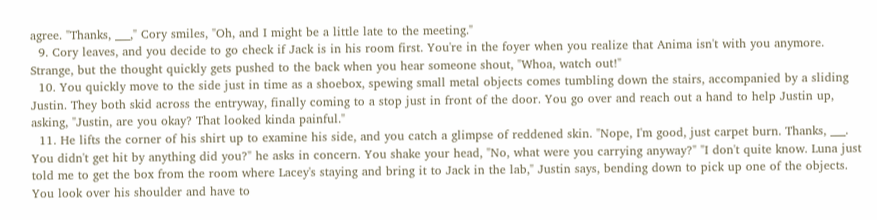agree. "Thanks, ___," Cory smiles, "Oh, and I might be a little late to the meeting."
  9. Cory leaves, and you decide to go check if Jack is in his room first. You're in the foyer when you realize that Anima isn't with you anymore. Strange, but the thought quickly gets pushed to the back when you hear someone shout, "Whoa, watch out!"
  10. You quickly move to the side just in time as a shoebox, spewing small metal objects comes tumbling down the stairs, accompanied by a sliding Justin. They both skid across the entryway, finally coming to a stop just in front of the door. You go over and reach out a hand to help Justin up, asking, "Justin, are you okay? That looked kinda painful."
  11. He lifts the corner of his shirt up to examine his side, and you catch a glimpse of reddened skin. "Nope, I'm good, just carpet burn. Thanks, ___. You didn't get hit by anything did you?" he asks in concern. You shake your head, "No, what were you carrying anyway?" "I don't quite know. Luna just told me to get the box from the room where Lacey's staying and bring it to Jack in the lab," Justin says, bending down to pick up one of the objects. You look over his shoulder and have to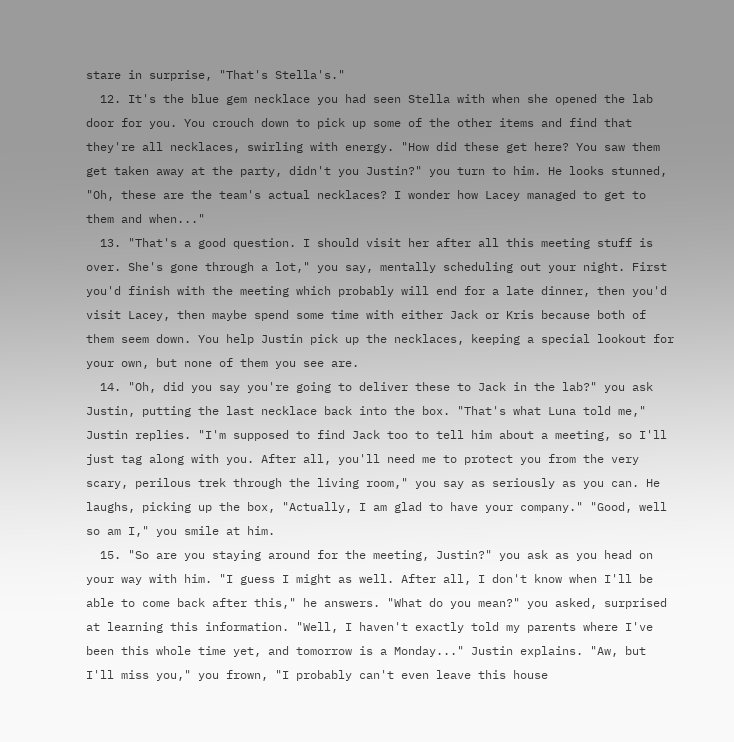stare in surprise, "That's Stella's."
  12. It's the blue gem necklace you had seen Stella with when she opened the lab door for you. You crouch down to pick up some of the other items and find that they're all necklaces, swirling with energy. "How did these get here? You saw them get taken away at the party, didn't you Justin?" you turn to him. He looks stunned, "Oh, these are the team's actual necklaces? I wonder how Lacey managed to get to them and when..."
  13. "That's a good question. I should visit her after all this meeting stuff is over. She's gone through a lot," you say, mentally scheduling out your night. First you'd finish with the meeting which probably will end for a late dinner, then you'd visit Lacey, then maybe spend some time with either Jack or Kris because both of them seem down. You help Justin pick up the necklaces, keeping a special lookout for your own, but none of them you see are.
  14. "Oh, did you say you're going to deliver these to Jack in the lab?" you ask Justin, putting the last necklace back into the box. "That's what Luna told me," Justin replies. "I'm supposed to find Jack too to tell him about a meeting, so I'll just tag along with you. After all, you'll need me to protect you from the very scary, perilous trek through the living room," you say as seriously as you can. He laughs, picking up the box, "Actually, I am glad to have your company." "Good, well so am I," you smile at him.
  15. "So are you staying around for the meeting, Justin?" you ask as you head on your way with him. "I guess I might as well. After all, I don't know when I'll be able to come back after this," he answers. "What do you mean?" you asked, surprised at learning this information. "Well, I haven't exactly told my parents where I've been this whole time yet, and tomorrow is a Monday..." Justin explains. "Aw, but I'll miss you," you frown, "I probably can't even leave this house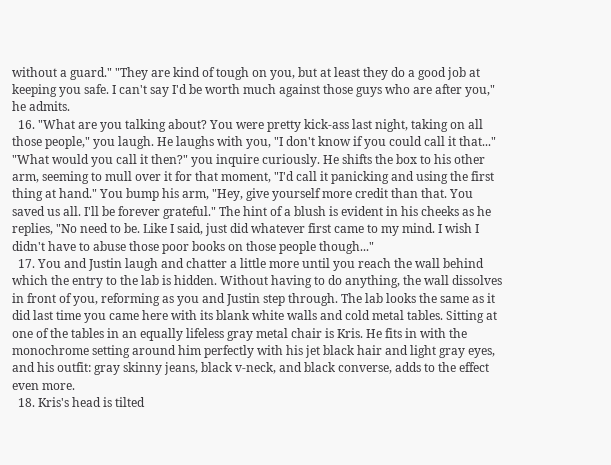without a guard." "They are kind of tough on you, but at least they do a good job at keeping you safe. I can't say I'd be worth much against those guys who are after you," he admits.
  16. "What are you talking about? You were pretty kick-ass last night, taking on all those people," you laugh. He laughs with you, "I don't know if you could call it that..." "What would you call it then?" you inquire curiously. He shifts the box to his other arm, seeming to mull over it for that moment, "I'd call it panicking and using the first thing at hand." You bump his arm, "Hey, give yourself more credit than that. You saved us all. I'll be forever grateful." The hint of a blush is evident in his cheeks as he replies, "No need to be. Like I said, just did whatever first came to my mind. I wish I didn't have to abuse those poor books on those people though..."
  17. You and Justin laugh and chatter a little more until you reach the wall behind which the entry to the lab is hidden. Without having to do anything, the wall dissolves in front of you, reforming as you and Justin step through. The lab looks the same as it did last time you came here with its blank white walls and cold metal tables. Sitting at one of the tables in an equally lifeless gray metal chair is Kris. He fits in with the monochrome setting around him perfectly with his jet black hair and light gray eyes, and his outfit: gray skinny jeans, black v-neck, and black converse, adds to the effect even more.
  18. Kris's head is tilted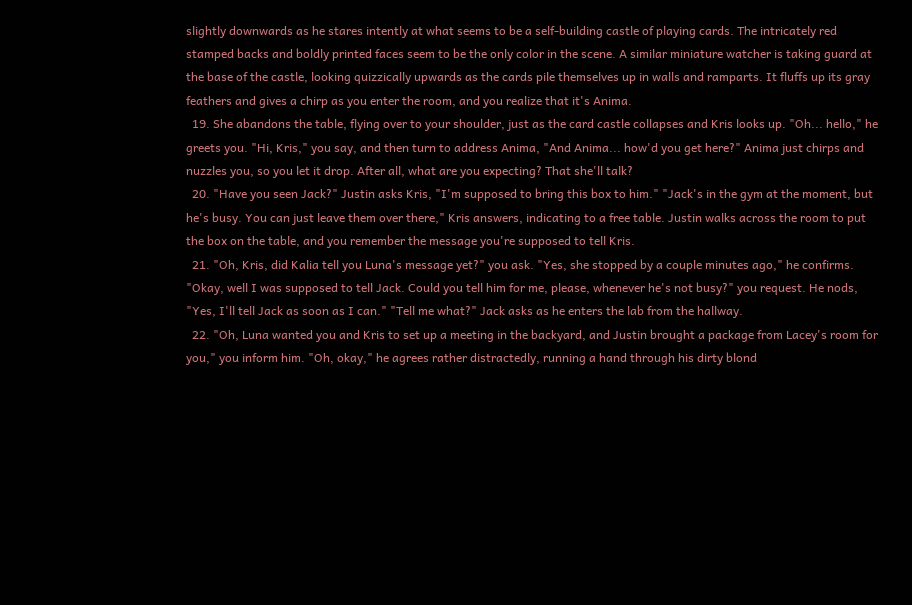slightly downwards as he stares intently at what seems to be a self-building castle of playing cards. The intricately red stamped backs and boldly printed faces seem to be the only color in the scene. A similar miniature watcher is taking guard at the base of the castle, looking quizzically upwards as the cards pile themselves up in walls and ramparts. It fluffs up its gray feathers and gives a chirp as you enter the room, and you realize that it's Anima.
  19. She abandons the table, flying over to your shoulder, just as the card castle collapses and Kris looks up. "Oh... hello," he greets you. "Hi, Kris," you say, and then turn to address Anima, "And Anima... how'd you get here?" Anima just chirps and nuzzles you, so you let it drop. After all, what are you expecting? That she'll talk?
  20. "Have you seen Jack?" Justin asks Kris, "I'm supposed to bring this box to him." "Jack's in the gym at the moment, but he's busy. You can just leave them over there," Kris answers, indicating to a free table. Justin walks across the room to put the box on the table, and you remember the message you're supposed to tell Kris.
  21. "Oh, Kris, did Kalia tell you Luna's message yet?" you ask. "Yes, she stopped by a couple minutes ago," he confirms. "Okay, well I was supposed to tell Jack. Could you tell him for me, please, whenever he's not busy?" you request. He nods, "Yes, I'll tell Jack as soon as I can." "Tell me what?" Jack asks as he enters the lab from the hallway.
  22. "Oh, Luna wanted you and Kris to set up a meeting in the backyard, and Justin brought a package from Lacey's room for you," you inform him. "Oh, okay," he agrees rather distractedly, running a hand through his dirty blond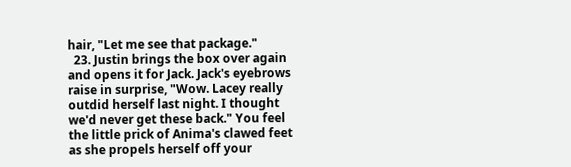hair, "Let me see that package."
  23. Justin brings the box over again and opens it for Jack. Jack's eyebrows raise in surprise, "Wow. Lacey really outdid herself last night. I thought we'd never get these back." You feel the little prick of Anima's clawed feet as she propels herself off your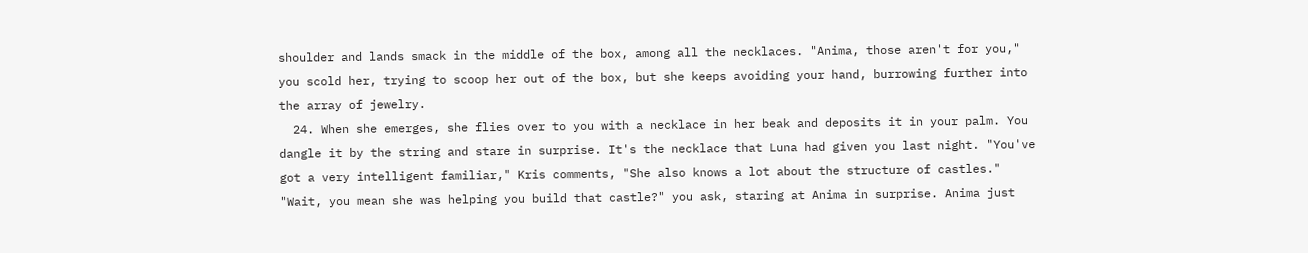shoulder and lands smack in the middle of the box, among all the necklaces. "Anima, those aren't for you," you scold her, trying to scoop her out of the box, but she keeps avoiding your hand, burrowing further into the array of jewelry.
  24. When she emerges, she flies over to you with a necklace in her beak and deposits it in your palm. You dangle it by the string and stare in surprise. It's the necklace that Luna had given you last night. "You've got a very intelligent familiar," Kris comments, "She also knows a lot about the structure of castles." "Wait, you mean she was helping you build that castle?" you ask, staring at Anima in surprise. Anima just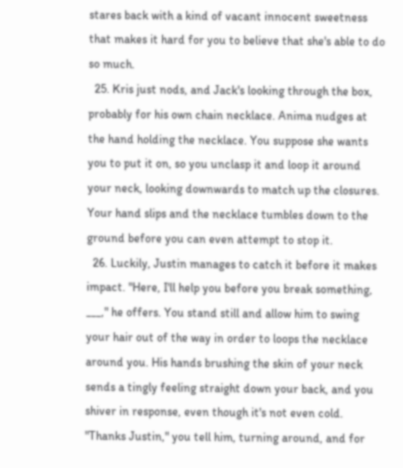stares back with a kind of vacant innocent sweetness that makes it hard for you to believe that she's able to do so much.
  25. Kris just nods, and Jack's looking through the box, probably for his own chain necklace. Anima nudges at the hand holding the necklace. You suppose she wants you to put it on, so you unclasp it and loop it around your neck, looking downwards to match up the closures. Your hand slips and the necklace tumbles down to the ground before you can even attempt to stop it.
  26. Luckily, Justin manages to catch it before it makes impact. "Here, I'll help you before you break something, ___," he offers. You stand still and allow him to swing your hair out of the way in order to loops the necklace around you. His hands brushing the skin of your neck sends a tingly feeling straight down your back, and you shiver in response, even though it's not even cold. "Thanks Justin," you tell him, turning around, and for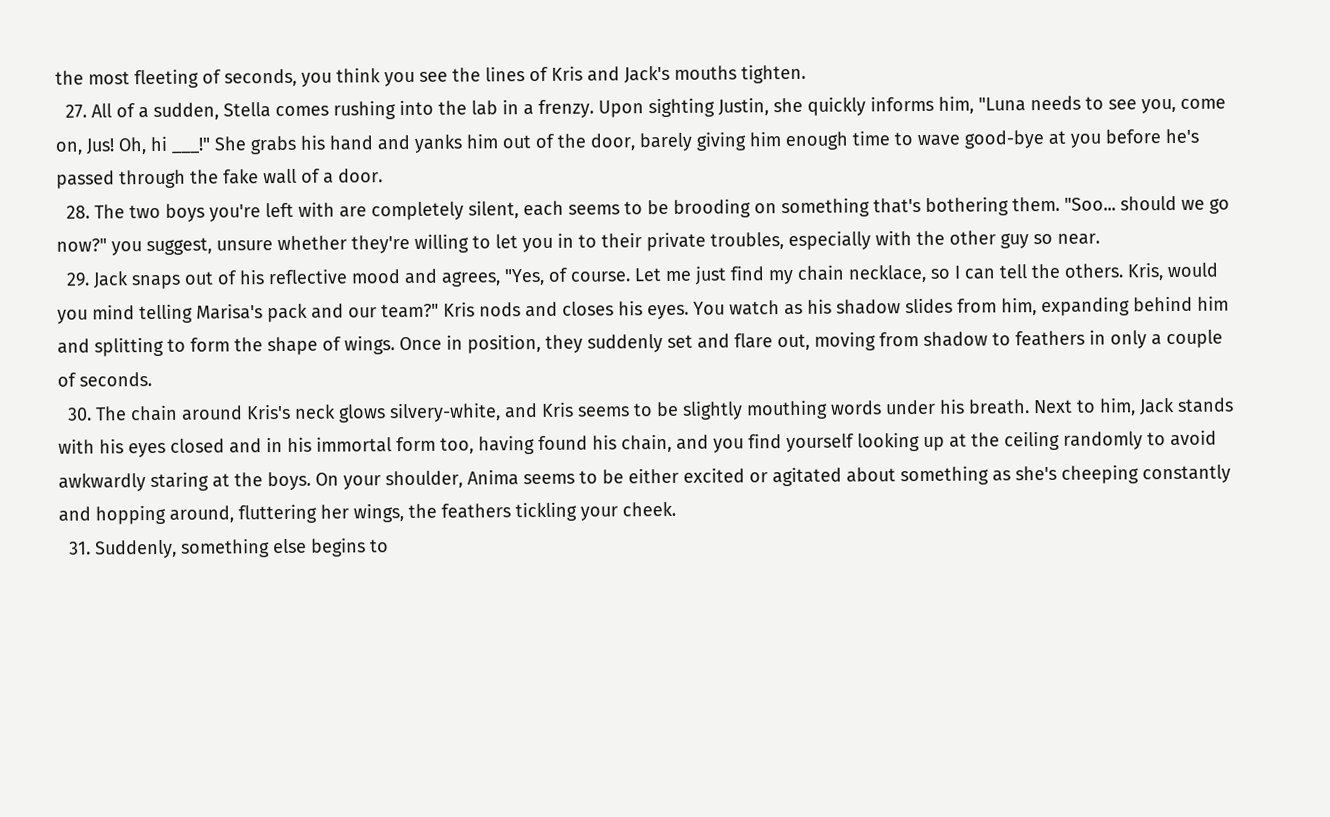the most fleeting of seconds, you think you see the lines of Kris and Jack's mouths tighten.
  27. All of a sudden, Stella comes rushing into the lab in a frenzy. Upon sighting Justin, she quickly informs him, "Luna needs to see you, come on, Jus! Oh, hi ___!" She grabs his hand and yanks him out of the door, barely giving him enough time to wave good-bye at you before he's passed through the fake wall of a door.
  28. The two boys you're left with are completely silent, each seems to be brooding on something that's bothering them. "Soo... should we go now?" you suggest, unsure whether they're willing to let you in to their private troubles, especially with the other guy so near.
  29. Jack snaps out of his reflective mood and agrees, "Yes, of course. Let me just find my chain necklace, so I can tell the others. Kris, would you mind telling Marisa's pack and our team?" Kris nods and closes his eyes. You watch as his shadow slides from him, expanding behind him and splitting to form the shape of wings. Once in position, they suddenly set and flare out, moving from shadow to feathers in only a couple of seconds.
  30. The chain around Kris's neck glows silvery-white, and Kris seems to be slightly mouthing words under his breath. Next to him, Jack stands with his eyes closed and in his immortal form too, having found his chain, and you find yourself looking up at the ceiling randomly to avoid awkwardly staring at the boys. On your shoulder, Anima seems to be either excited or agitated about something as she's cheeping constantly and hopping around, fluttering her wings, the feathers tickling your cheek.
  31. Suddenly, something else begins to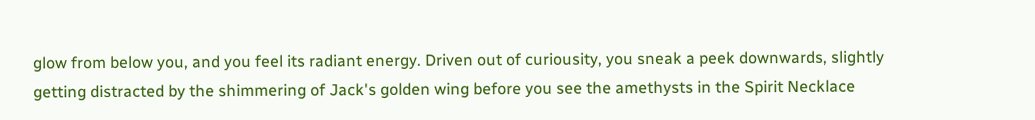glow from below you, and you feel its radiant energy. Driven out of curiousity, you sneak a peek downwards, slightly getting distracted by the shimmering of Jack's golden wing before you see the amethysts in the Spirit Necklace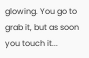glowing. You go to grab it, but as soon you touch it...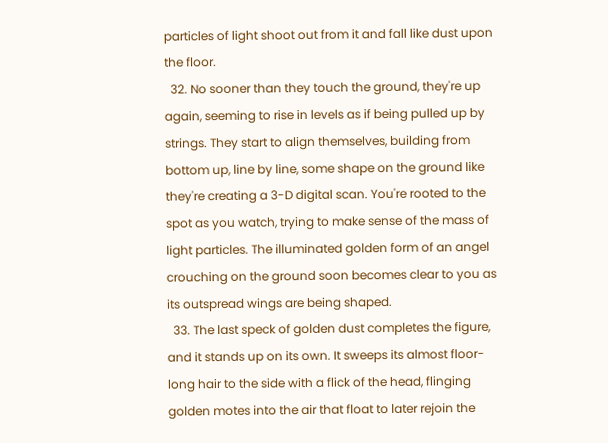particles of light shoot out from it and fall like dust upon the floor.
  32. No sooner than they touch the ground, they're up again, seeming to rise in levels as if being pulled up by strings. They start to align themselves, building from bottom up, line by line, some shape on the ground like they're creating a 3-D digital scan. You're rooted to the spot as you watch, trying to make sense of the mass of light particles. The illuminated golden form of an angel crouching on the ground soon becomes clear to you as its outspread wings are being shaped.
  33. The last speck of golden dust completes the figure, and it stands up on its own. It sweeps its almost floor-long hair to the side with a flick of the head, flinging golden motes into the air that float to later rejoin the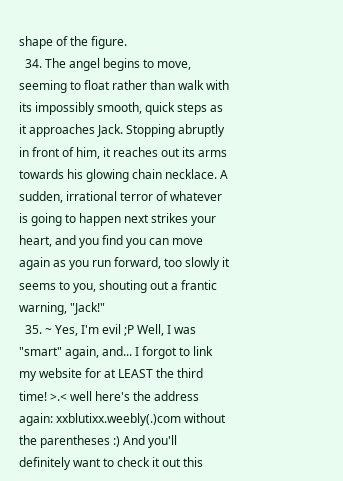shape of the figure.
  34. The angel begins to move, seeming to float rather than walk with its impossibly smooth, quick steps as it approaches Jack. Stopping abruptly in front of him, it reaches out its arms towards his glowing chain necklace. A sudden, irrational terror of whatever is going to happen next strikes your heart, and you find you can move again as you run forward, too slowly it seems to you, shouting out a frantic warning, "Jack!"
  35. ~ Yes, I'm evil ;P Well, I was "smart" again, and... I forgot to link my website for at LEAST the third time! >.< well here's the address again: xxblutixx.weebly(.)com without the parentheses :) And you'll definitely want to check it out this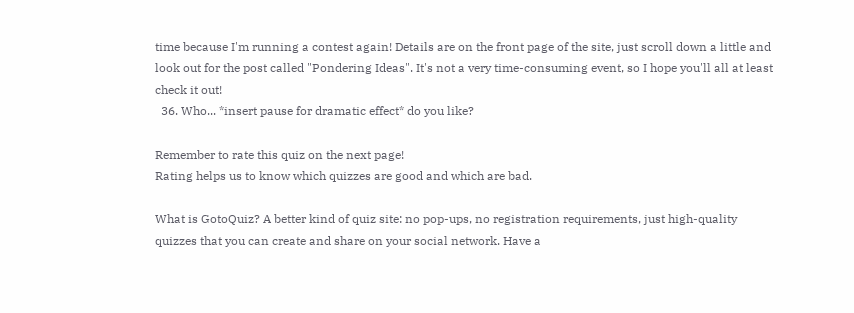time because I'm running a contest again! Details are on the front page of the site, just scroll down a little and look out for the post called "Pondering Ideas". It's not a very time-consuming event, so I hope you'll all at least check it out!
  36. Who... *insert pause for dramatic effect* do you like?

Remember to rate this quiz on the next page!
Rating helps us to know which quizzes are good and which are bad.

What is GotoQuiz? A better kind of quiz site: no pop-ups, no registration requirements, just high-quality quizzes that you can create and share on your social network. Have a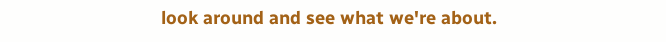look around and see what we're about.